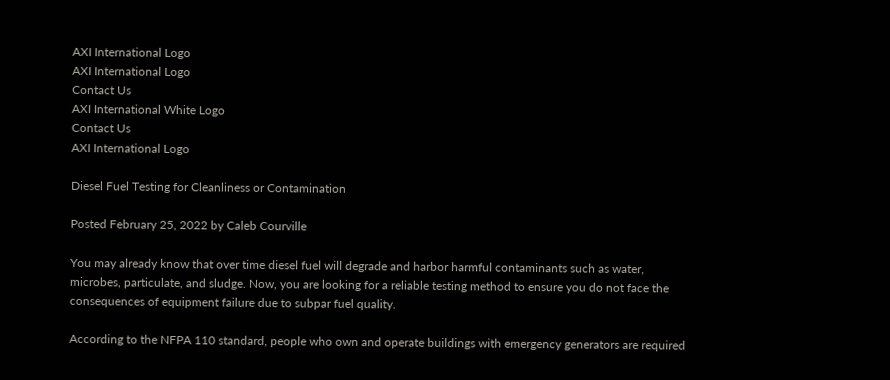AXI International Logo
AXI International Logo
Contact Us
AXI International White Logo
Contact Us
AXI International Logo

Diesel Fuel Testing for Cleanliness or Contamination

Posted February 25, 2022 by Caleb Courville

You may already know that over time diesel fuel will degrade and harbor harmful contaminants such as water, microbes, particulate, and sludge. Now, you are looking for a reliable testing method to ensure you do not face the consequences of equipment failure due to subpar fuel quality.

According to the NFPA 110 standard, people who own and operate buildings with emergency generators are required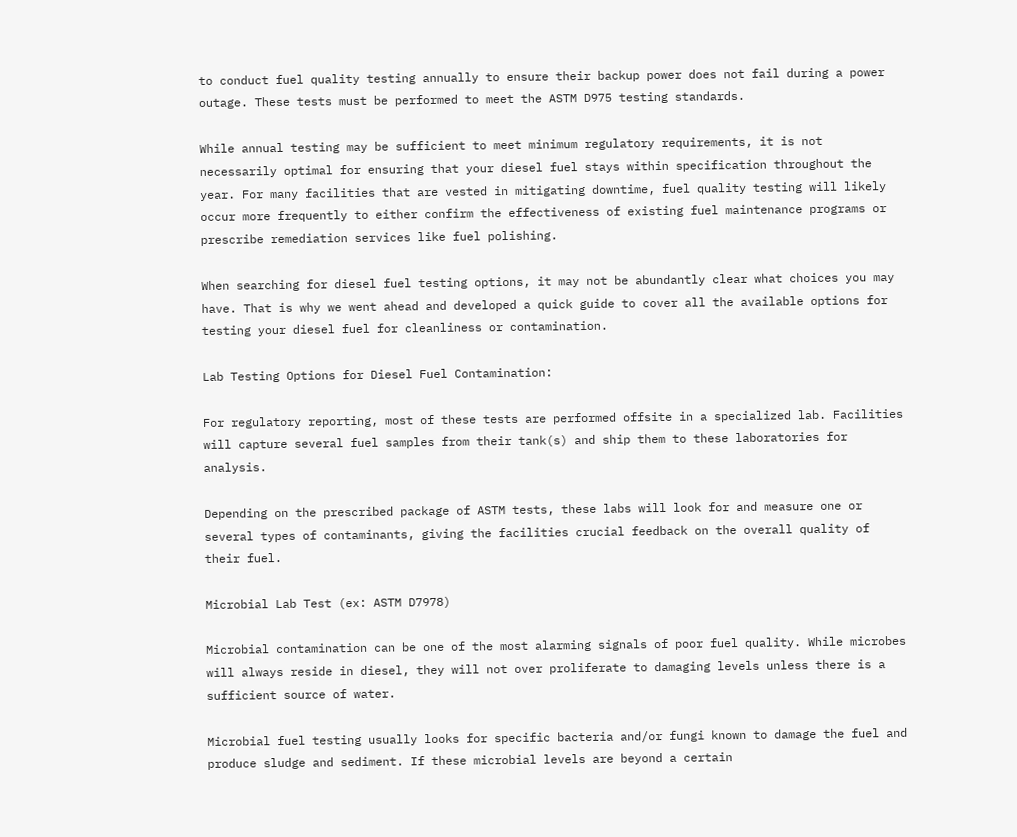to conduct fuel quality testing annually to ensure their backup power does not fail during a power outage. These tests must be performed to meet the ASTM D975 testing standards.

While annual testing may be sufficient to meet minimum regulatory requirements, it is not necessarily optimal for ensuring that your diesel fuel stays within specification throughout the year. For many facilities that are vested in mitigating downtime, fuel quality testing will likely occur more frequently to either confirm the effectiveness of existing fuel maintenance programs or prescribe remediation services like fuel polishing.

When searching for diesel fuel testing options, it may not be abundantly clear what choices you may have. That is why we went ahead and developed a quick guide to cover all the available options for testing your diesel fuel for cleanliness or contamination.

Lab Testing Options for Diesel Fuel Contamination:

For regulatory reporting, most of these tests are performed offsite in a specialized lab. Facilities will capture several fuel samples from their tank(s) and ship them to these laboratories for analysis.

Depending on the prescribed package of ASTM tests, these labs will look for and measure one or several types of contaminants, giving the facilities crucial feedback on the overall quality of their fuel.

Microbial Lab Test (ex: ASTM D7978)

Microbial contamination can be one of the most alarming signals of poor fuel quality. While microbes will always reside in diesel, they will not over proliferate to damaging levels unless there is a sufficient source of water.

Microbial fuel testing usually looks for specific bacteria and/or fungi known to damage the fuel and produce sludge and sediment. If these microbial levels are beyond a certain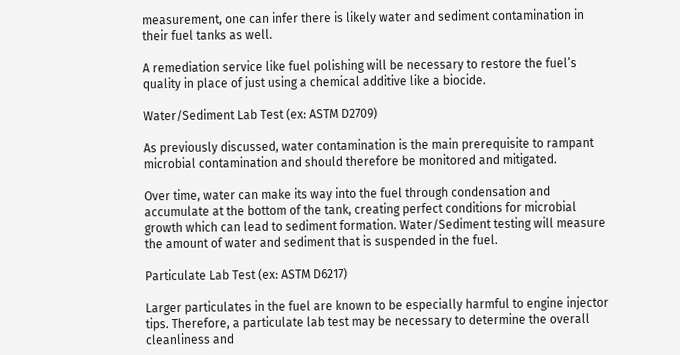measurement, one can infer there is likely water and sediment contamination in their fuel tanks as well.

A remediation service like fuel polishing will be necessary to restore the fuel’s quality in place of just using a chemical additive like a biocide.

Water/Sediment Lab Test (ex: ASTM D2709)

As previously discussed, water contamination is the main prerequisite to rampant microbial contamination and should therefore be monitored and mitigated.

Over time, water can make its way into the fuel through condensation and accumulate at the bottom of the tank, creating perfect conditions for microbial growth which can lead to sediment formation. Water/Sediment testing will measure the amount of water and sediment that is suspended in the fuel.

Particulate Lab Test (ex: ASTM D6217)

Larger particulates in the fuel are known to be especially harmful to engine injector tips. Therefore, a particulate lab test may be necessary to determine the overall cleanliness and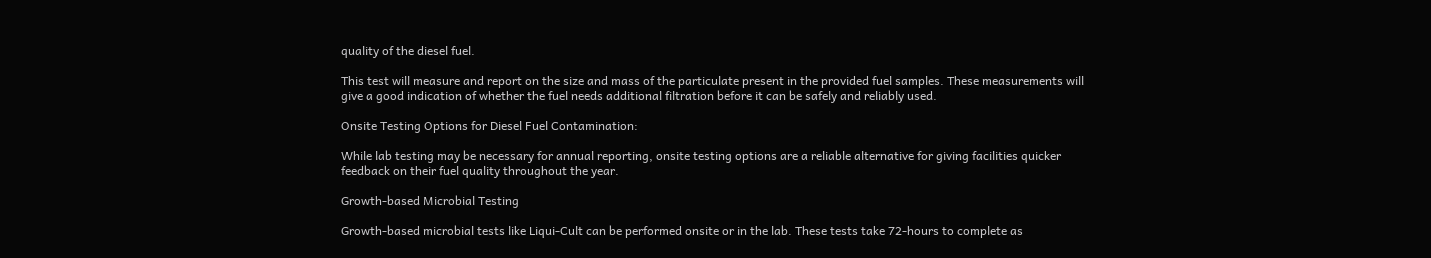quality of the diesel fuel.

This test will measure and report on the size and mass of the particulate present in the provided fuel samples. These measurements will give a good indication of whether the fuel needs additional filtration before it can be safely and reliably used.

Onsite Testing Options for Diesel Fuel Contamination:

While lab testing may be necessary for annual reporting, onsite testing options are a reliable alternative for giving facilities quicker feedback on their fuel quality throughout the year.

Growth-based Microbial Testing

Growth-based microbial tests like Liqui-Cult can be performed onsite or in the lab. These tests take 72-hours to complete as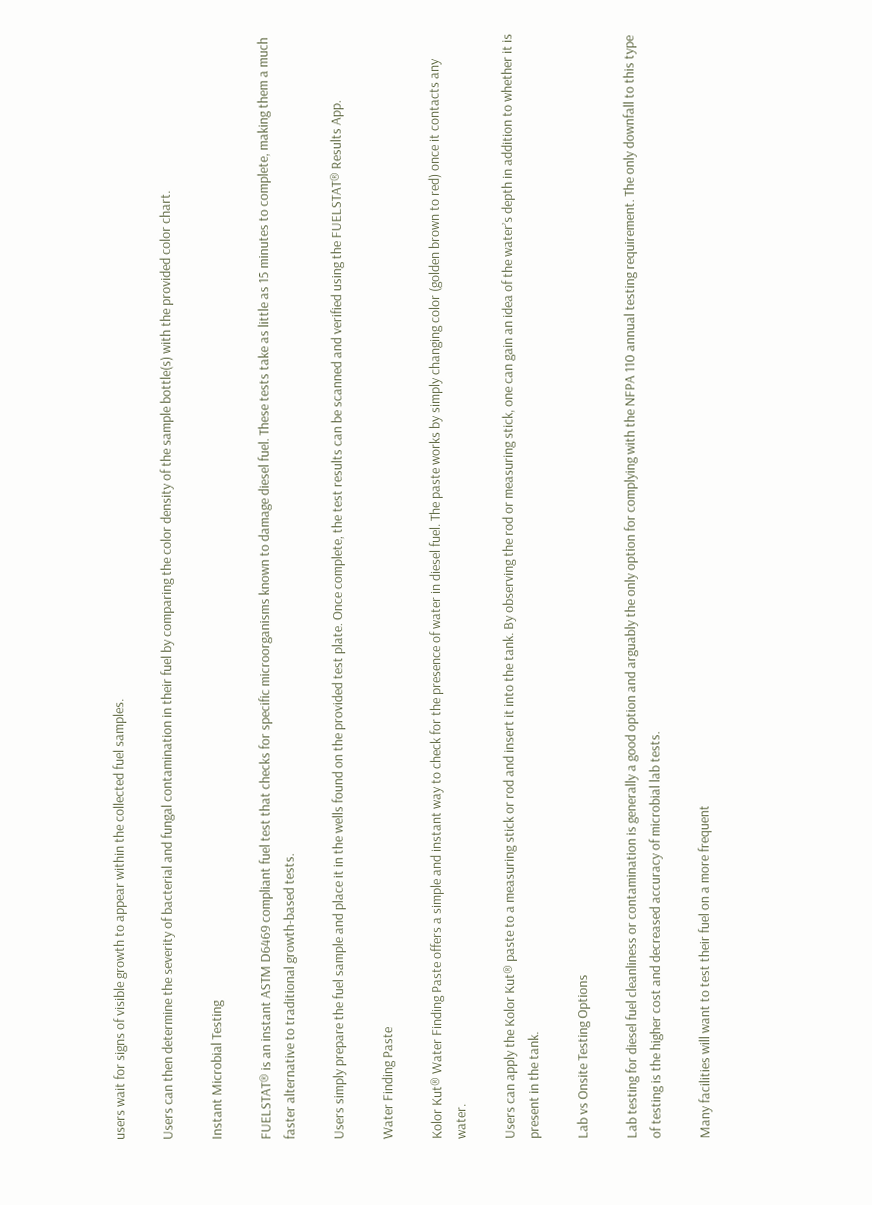users wait for signs of visible growth to appear within the collected fuel samples.

Users can then determine the severity of bacterial and fungal contamination in their fuel by comparing the color density of the sample bottle(s) with the provided color chart.

Instant Microbial Testing

FUELSTAT® is an instant ASTM D6469 compliant fuel test that checks for specific microorganisms known to damage diesel fuel. These tests take as little as 15 minutes to complete, making them a much faster alternative to traditional growth-based tests.

Users simply prepare the fuel sample and place it in the wells found on the provided test plate. Once complete, the test results can be scanned and verified using the FUELSTAT® Results App.

Water Finding Paste

Kolor Kut® Water Finding Paste offers a simple and instant way to check for the presence of water in diesel fuel. The paste works by simply changing color (golden brown to red) once it contacts any water.

Users can apply the Kolor Kut® paste to a measuring stick or rod and insert it into the tank. By observing the rod or measuring stick, one can gain an idea of the water’s depth in addition to whether it is present in the tank.

Lab vs Onsite Testing Options

Lab testing for diesel fuel cleanliness or contamination is generally a good option and arguably the only option for complying with the NFPA 110 annual testing requirement. The only downfall to this type of testing is the higher cost and decreased accuracy of microbial lab tests.

Many facilities will want to test their fuel on a more frequent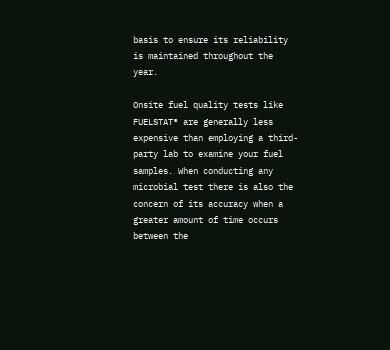basis to ensure its reliability is maintained throughout the year.

Onsite fuel quality tests like FUELSTAT® are generally less expensive than employing a third-party lab to examine your fuel samples. When conducting any microbial test there is also the concern of its accuracy when a greater amount of time occurs between the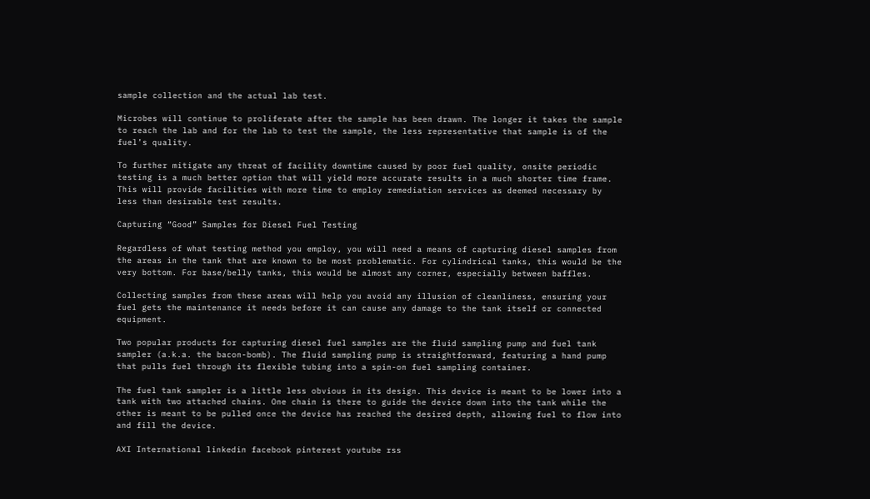sample collection and the actual lab test.

Microbes will continue to proliferate after the sample has been drawn. The longer it takes the sample to reach the lab and for the lab to test the sample, the less representative that sample is of the fuel’s quality.

To further mitigate any threat of facility downtime caused by poor fuel quality, onsite periodic testing is a much better option that will yield more accurate results in a much shorter time frame. This will provide facilities with more time to employ remediation services as deemed necessary by less than desirable test results.

Capturing “Good” Samples for Diesel Fuel Testing

Regardless of what testing method you employ, you will need a means of capturing diesel samples from the areas in the tank that are known to be most problematic. For cylindrical tanks, this would be the very bottom. For base/belly tanks, this would be almost any corner, especially between baffles.

Collecting samples from these areas will help you avoid any illusion of cleanliness, ensuring your fuel gets the maintenance it needs before it can cause any damage to the tank itself or connected equipment.

Two popular products for capturing diesel fuel samples are the fluid sampling pump and fuel tank sampler (a.k.a. the bacon-bomb). The fluid sampling pump is straightforward, featuring a hand pump that pulls fuel through its flexible tubing into a spin-on fuel sampling container.

The fuel tank sampler is a little less obvious in its design. This device is meant to be lower into a tank with two attached chains. One chain is there to guide the device down into the tank while the other is meant to be pulled once the device has reached the desired depth, allowing fuel to flow into and fill the device.

AXI International linkedin facebook pinterest youtube rss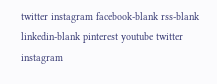twitter instagram facebook-blank rss-blank linkedin-blank pinterest youtube twitter instagram